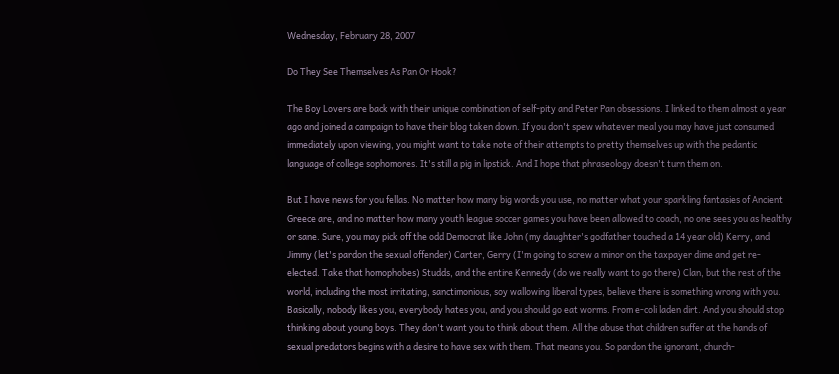Wednesday, February 28, 2007

Do They See Themselves As Pan Or Hook?

The Boy Lovers are back with their unique combination of self-pity and Peter Pan obsessions. I linked to them almost a year ago and joined a campaign to have their blog taken down. If you don't spew whatever meal you may have just consumed immediately upon viewing, you might want to take note of their attempts to pretty themselves up with the pedantic language of college sophomores. It's still a pig in lipstick. And I hope that phraseology doesn't turn them on.

But I have news for you fellas. No matter how many big words you use, no matter what your sparkling fantasies of Ancient Greece are, and no matter how many youth league soccer games you have been allowed to coach, no one sees you as healthy or sane. Sure, you may pick off the odd Democrat like John (my daughter's godfather touched a 14 year old) Kerry, and Jimmy (let's pardon the sexual offender) Carter, Gerry (I'm going to screw a minor on the taxpayer dime and get re-elected. Take that homophobes) Studds, and the entire Kennedy (do we really want to go there) Clan, but the rest of the world, including the most irritating, sanctimonious, soy wallowing liberal types, believe there is something wrong with you. Basically, nobody likes you, everybody hates you, and you should go eat worms. From e-coli laden dirt. And you should stop thinking about young boys. They don't want you to think about them. All the abuse that children suffer at the hands of sexual predators begins with a desire to have sex with them. That means you. So pardon the ignorant, church-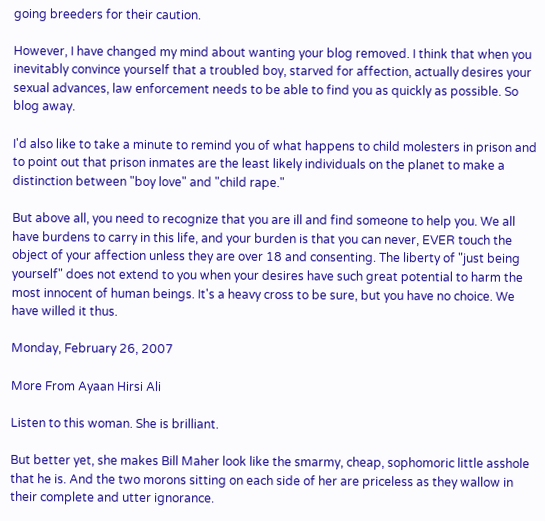going breeders for their caution.

However, I have changed my mind about wanting your blog removed. I think that when you inevitably convince yourself that a troubled boy, starved for affection, actually desires your sexual advances, law enforcement needs to be able to find you as quickly as possible. So blog away.

I'd also like to take a minute to remind you of what happens to child molesters in prison and to point out that prison inmates are the least likely individuals on the planet to make a distinction between "boy love" and "child rape."

But above all, you need to recognize that you are ill and find someone to help you. We all have burdens to carry in this life, and your burden is that you can never, EVER touch the object of your affection unless they are over 18 and consenting. The liberty of "just being yourself" does not extend to you when your desires have such great potential to harm the most innocent of human beings. It's a heavy cross to be sure, but you have no choice. We have willed it thus.

Monday, February 26, 2007

More From Ayaan Hirsi Ali

Listen to this woman. She is brilliant.

But better yet, she makes Bill Maher look like the smarmy, cheap, sophomoric little asshole that he is. And the two morons sitting on each side of her are priceless as they wallow in their complete and utter ignorance.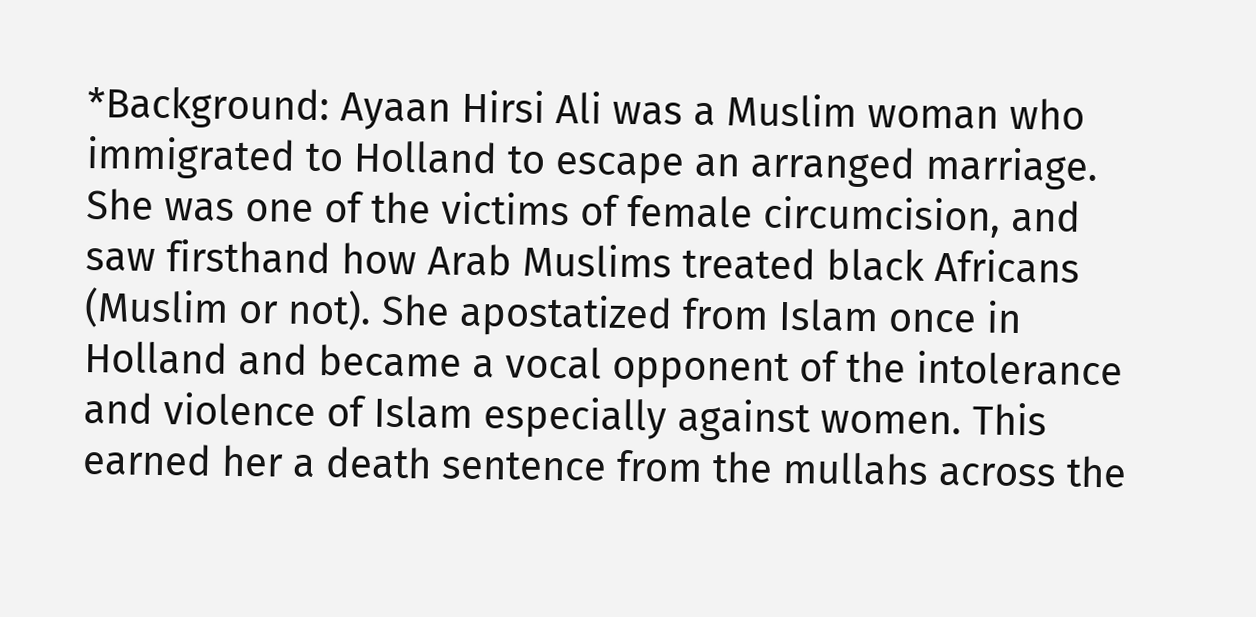*Background: Ayaan Hirsi Ali was a Muslim woman who immigrated to Holland to escape an arranged marriage. She was one of the victims of female circumcision, and saw firsthand how Arab Muslims treated black Africans (Muslim or not). She apostatized from Islam once in Holland and became a vocal opponent of the intolerance and violence of Islam especially against women. This earned her a death sentence from the mullahs across the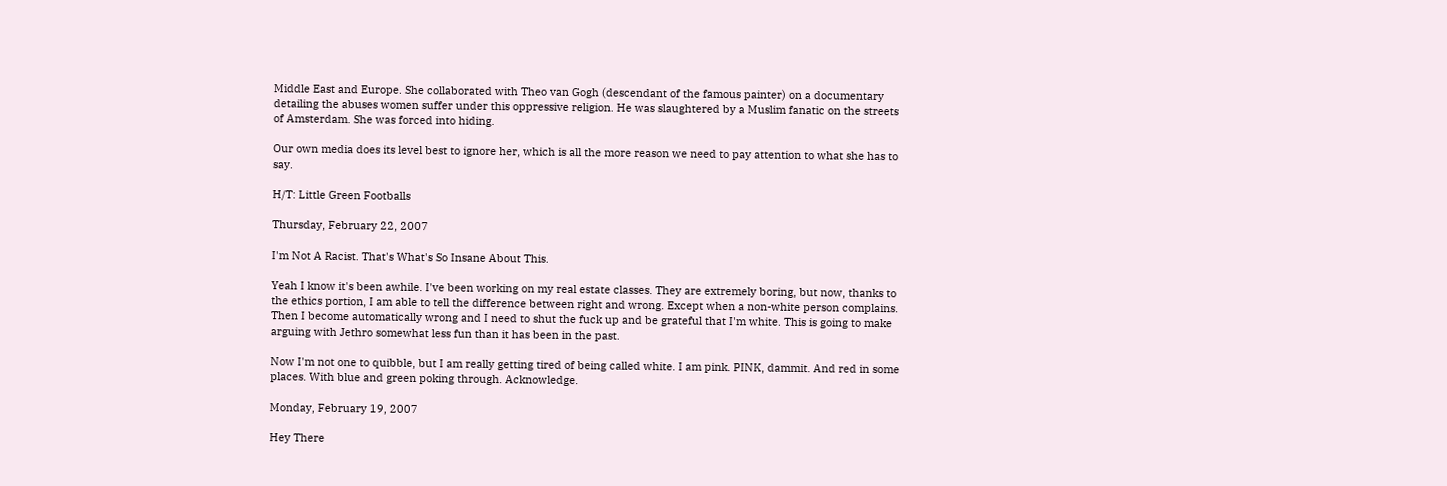Middle East and Europe. She collaborated with Theo van Gogh (descendant of the famous painter) on a documentary detailing the abuses women suffer under this oppressive religion. He was slaughtered by a Muslim fanatic on the streets of Amsterdam. She was forced into hiding.

Our own media does its level best to ignore her, which is all the more reason we need to pay attention to what she has to say.

H/T: Little Green Footballs

Thursday, February 22, 2007

I'm Not A Racist. That's What's So Insane About This.

Yeah I know it's been awhile. I've been working on my real estate classes. They are extremely boring, but now, thanks to the ethics portion, I am able to tell the difference between right and wrong. Except when a non-white person complains. Then I become automatically wrong and I need to shut the fuck up and be grateful that I'm white. This is going to make arguing with Jethro somewhat less fun than it has been in the past.

Now I'm not one to quibble, but I am really getting tired of being called white. I am pink. PINK, dammit. And red in some places. With blue and green poking through. Acknowledge.

Monday, February 19, 2007

Hey There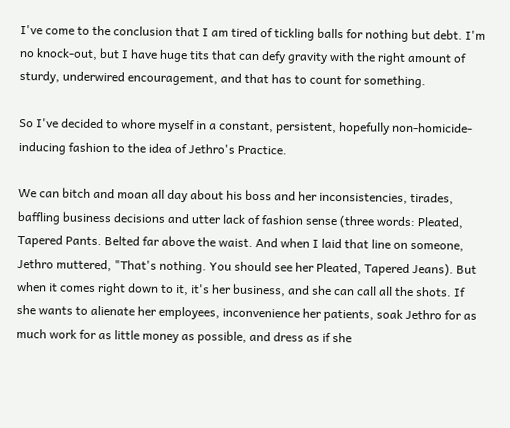I've come to the conclusion that I am tired of tickling balls for nothing but debt. I'm no knock-out, but I have huge tits that can defy gravity with the right amount of sturdy, underwired encouragement, and that has to count for something.

So I've decided to whore myself in a constant, persistent, hopefully non-homicide-inducing fashion to the idea of Jethro's Practice.

We can bitch and moan all day about his boss and her inconsistencies, tirades, baffling business decisions and utter lack of fashion sense (three words: Pleated, Tapered Pants. Belted far above the waist. And when I laid that line on someone, Jethro muttered, "That's nothing. You should see her Pleated, Tapered Jeans). But when it comes right down to it, it's her business, and she can call all the shots. If she wants to alienate her employees, inconvenience her patients, soak Jethro for as much work for as little money as possible, and dress as if she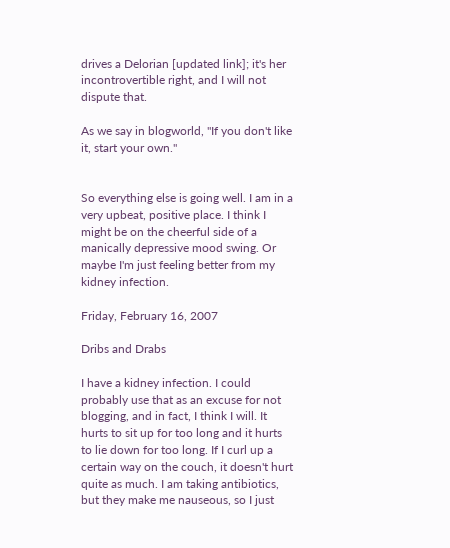drives a Delorian [updated link]; it's her incontrovertible right, and I will not dispute that.

As we say in blogworld, "If you don't like it, start your own."


So everything else is going well. I am in a very upbeat, positive place. I think I might be on the cheerful side of a manically depressive mood swing. Or maybe I'm just feeling better from my kidney infection.

Friday, February 16, 2007

Dribs and Drabs

I have a kidney infection. I could probably use that as an excuse for not blogging, and in fact, I think I will. It hurts to sit up for too long and it hurts to lie down for too long. If I curl up a certain way on the couch, it doesn't hurt quite as much. I am taking antibiotics, but they make me nauseous, so I just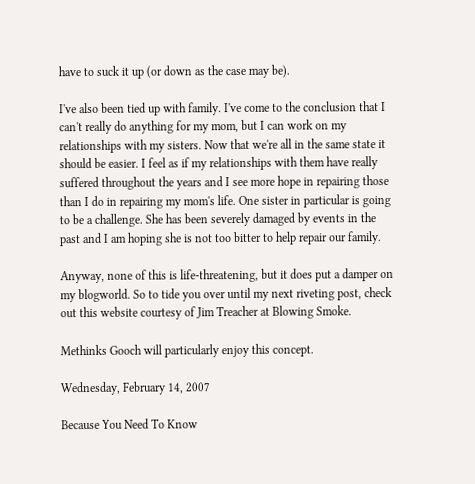have to suck it up (or down as the case may be).

I've also been tied up with family. I've come to the conclusion that I can't really do anything for my mom, but I can work on my relationships with my sisters. Now that we're all in the same state it should be easier. I feel as if my relationships with them have really suffered throughout the years and I see more hope in repairing those than I do in repairing my mom's life. One sister in particular is going to be a challenge. She has been severely damaged by events in the past and I am hoping she is not too bitter to help repair our family.

Anyway, none of this is life-threatening, but it does put a damper on my blogworld. So to tide you over until my next riveting post, check out this website courtesy of Jim Treacher at Blowing Smoke.

Methinks Gooch will particularly enjoy this concept.

Wednesday, February 14, 2007

Because You Need To Know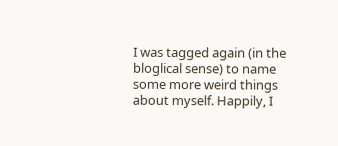I was tagged again (in the bloglical sense) to name some more weird things about myself. Happily, I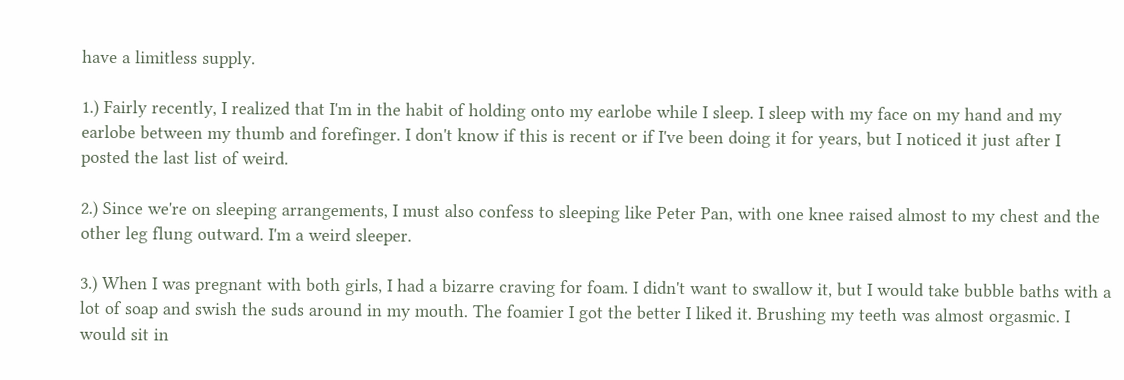have a limitless supply.

1.) Fairly recently, I realized that I'm in the habit of holding onto my earlobe while I sleep. I sleep with my face on my hand and my earlobe between my thumb and forefinger. I don't know if this is recent or if I've been doing it for years, but I noticed it just after I posted the last list of weird.

2.) Since we're on sleeping arrangements, I must also confess to sleeping like Peter Pan, with one knee raised almost to my chest and the other leg flung outward. I'm a weird sleeper.

3.) When I was pregnant with both girls, I had a bizarre craving for foam. I didn't want to swallow it, but I would take bubble baths with a lot of soap and swish the suds around in my mouth. The foamier I got the better I liked it. Brushing my teeth was almost orgasmic. I would sit in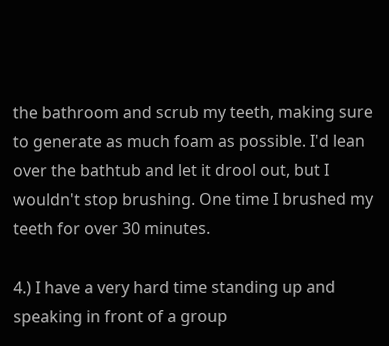the bathroom and scrub my teeth, making sure to generate as much foam as possible. I'd lean over the bathtub and let it drool out, but I wouldn't stop brushing. One time I brushed my teeth for over 30 minutes.

4.) I have a very hard time standing up and speaking in front of a group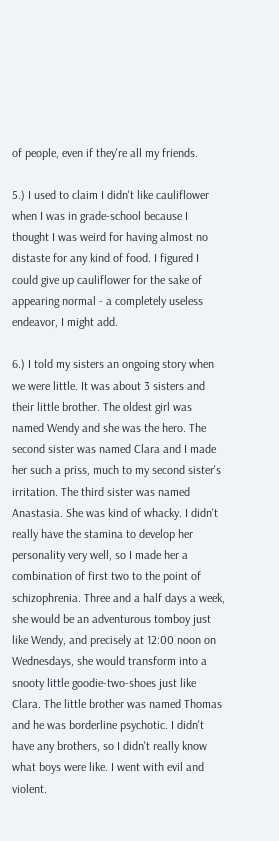of people, even if they're all my friends.

5.) I used to claim I didn't like cauliflower when I was in grade-school because I thought I was weird for having almost no distaste for any kind of food. I figured I could give up cauliflower for the sake of appearing normal - a completely useless endeavor, I might add.

6.) I told my sisters an ongoing story when we were little. It was about 3 sisters and their little brother. The oldest girl was named Wendy and she was the hero. The second sister was named Clara and I made her such a priss, much to my second sister's irritation. The third sister was named Anastasia. She was kind of whacky. I didn't really have the stamina to develop her personality very well, so I made her a combination of first two to the point of schizophrenia. Three and a half days a week, she would be an adventurous tomboy just like Wendy, and precisely at 12:00 noon on Wednesdays, she would transform into a snooty little goodie-two-shoes just like Clara. The little brother was named Thomas and he was borderline psychotic. I didn't have any brothers, so I didn't really know what boys were like. I went with evil and violent.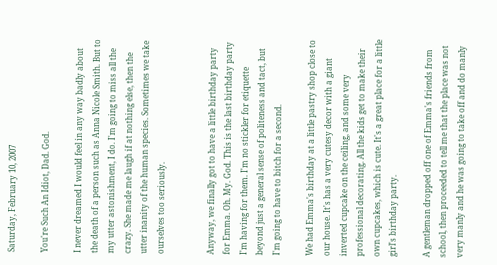Saturday, February 10, 2007

You're Such An Idiot, Dad. God.

I never dreamed I would feel in any way badly about the death of a person such as Anna Nicole Smith. But to my utter astonishment, I do. I'm going to miss all the crazy. She made me laugh if at nothing else, then the utter inanity of the human species. Sometimes we take ourselves too seriously.


Anyway, we finally got to have a little birthday party for Emma. Oh. My. God. This is the last birthday party I'm having for them. I'm no stickler for etiquette beyond just a general sense of politeness and tact, but I'm going to have to bitch for a second.

We had Emma's birthday at a little pastry shop close to our house. It's has a very cutesy decor with a giant inverted cupcake on the ceiling, and some very professional decorating. All the kids get to make their own cupcakes, which is cute. It's a great place for a little girl's birthday party.

A gentleman dropped off one of Emma's friends from school, then proceeded to tell me that the place was not very manly and he was going to take off and do manly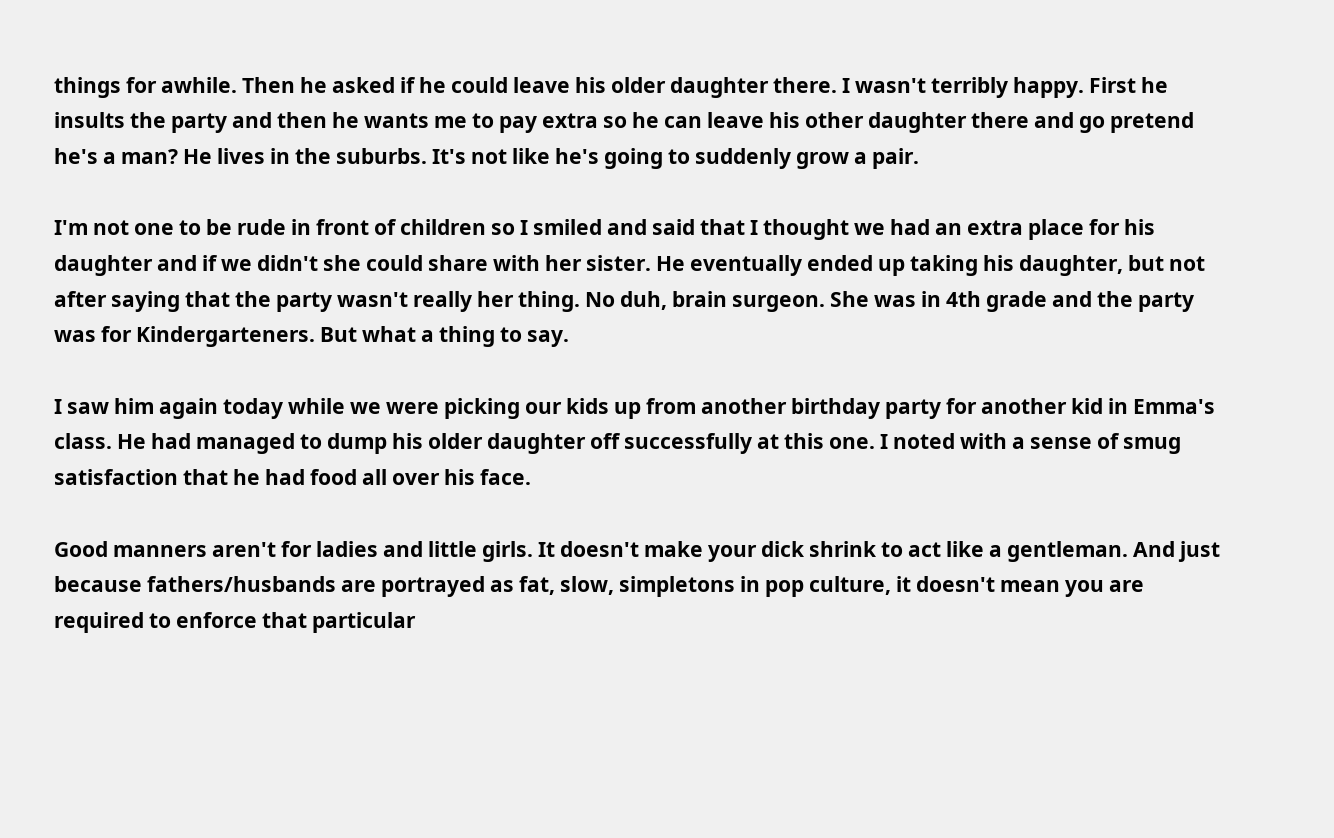things for awhile. Then he asked if he could leave his older daughter there. I wasn't terribly happy. First he insults the party and then he wants me to pay extra so he can leave his other daughter there and go pretend he's a man? He lives in the suburbs. It's not like he's going to suddenly grow a pair.

I'm not one to be rude in front of children so I smiled and said that I thought we had an extra place for his daughter and if we didn't she could share with her sister. He eventually ended up taking his daughter, but not after saying that the party wasn't really her thing. No duh, brain surgeon. She was in 4th grade and the party was for Kindergarteners. But what a thing to say.

I saw him again today while we were picking our kids up from another birthday party for another kid in Emma's class. He had managed to dump his older daughter off successfully at this one. I noted with a sense of smug satisfaction that he had food all over his face.

Good manners aren't for ladies and little girls. It doesn't make your dick shrink to act like a gentleman. And just because fathers/husbands are portrayed as fat, slow, simpletons in pop culture, it doesn't mean you are required to enforce that particular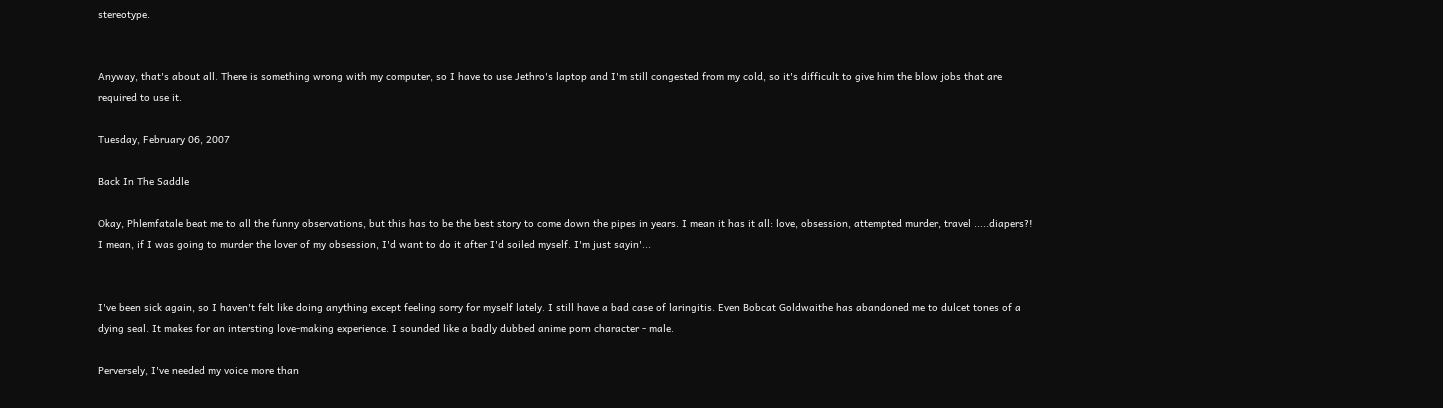stereotype.


Anyway, that's about all. There is something wrong with my computer, so I have to use Jethro's laptop and I'm still congested from my cold, so it's difficult to give him the blow jobs that are required to use it.

Tuesday, February 06, 2007

Back In The Saddle

Okay, Phlemfatale beat me to all the funny observations, but this has to be the best story to come down the pipes in years. I mean it has it all: love, obsession, attempted murder, travel .....diapers?! I mean, if I was going to murder the lover of my obsession, I'd want to do it after I'd soiled myself. I'm just sayin'...


I've been sick again, so I haven't felt like doing anything except feeling sorry for myself lately. I still have a bad case of laringitis. Even Bobcat Goldwaithe has abandoned me to dulcet tones of a dying seal. It makes for an intersting love-making experience. I sounded like a badly dubbed anime porn character - male.

Perversely, I've needed my voice more than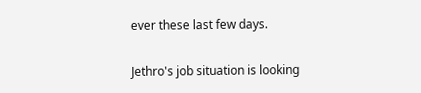ever these last few days.

Jethro's job situation is looking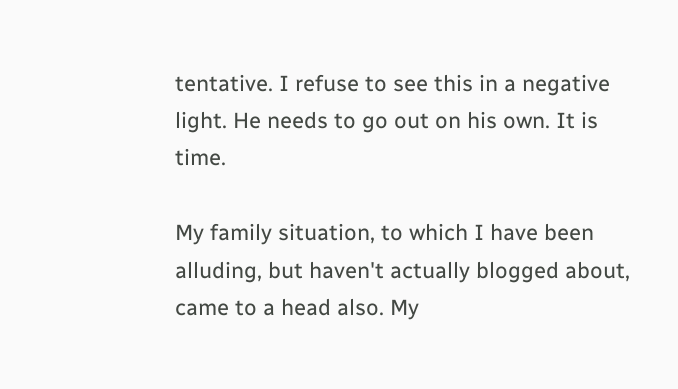tentative. I refuse to see this in a negative light. He needs to go out on his own. It is time.

My family situation, to which I have been alluding, but haven't actually blogged about, came to a head also. My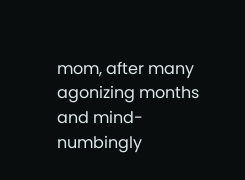mom, after many agonizing months and mind-numbingly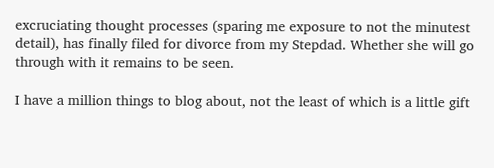excruciating thought processes (sparing me exposure to not the minutest detail), has finally filed for divorce from my Stepdad. Whether she will go through with it remains to be seen.

I have a million things to blog about, not the least of which is a little gift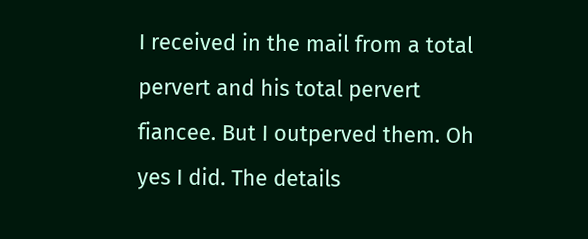I received in the mail from a total pervert and his total pervert fiancee. But I outperved them. Oh yes I did. The details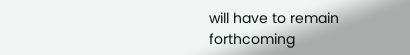will have to remain forthcoming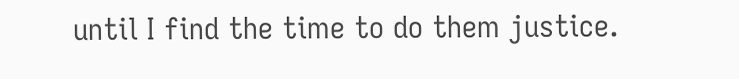until I find the time to do them justice.